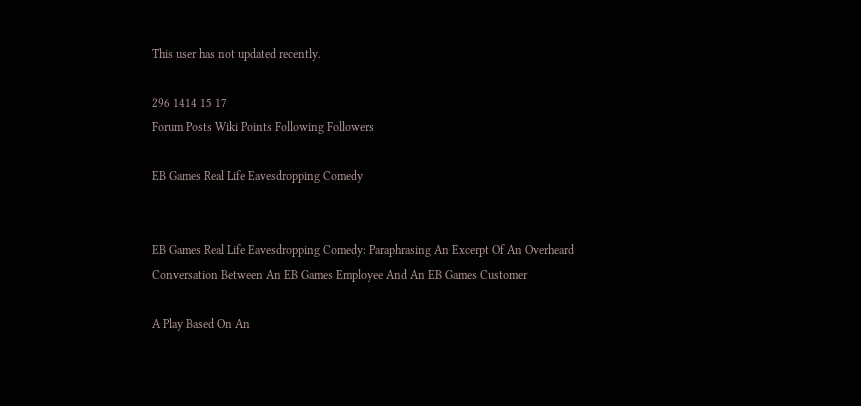This user has not updated recently.

296 1414 15 17
Forum Posts Wiki Points Following Followers

EB Games Real Life Eavesdropping Comedy


EB Games Real Life Eavesdropping Comedy: Paraphrasing An Excerpt Of An Overheard Conversation Between An EB Games Employee And An EB Games Customer

A Play Based On An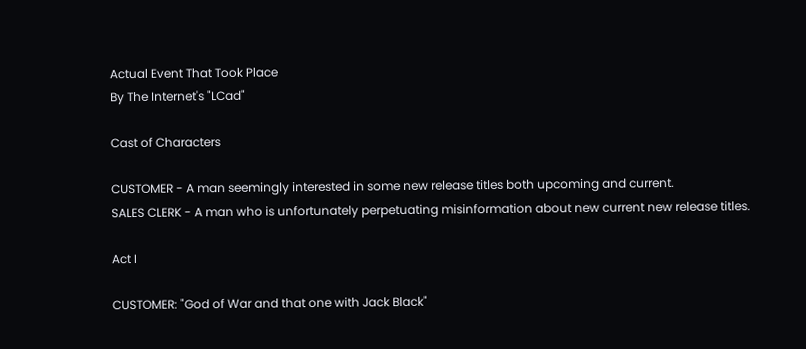Actual Event That Took Place
By The Internet's "LCad"

Cast of Characters

CUSTOMER - A man seemingly interested in some new release titles both upcoming and current.
SALES CLERK - A man who is unfortunately perpetuating misinformation about new current new release titles.

Act I

CUSTOMER: "God of War and that one with Jack Black"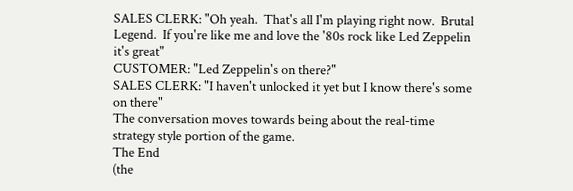SALES CLERK: "Oh yeah.  That's all I'm playing right now.  Brutal Legend.  If you're like me and love the '80s rock like Led Zeppelin it's great"
CUSTOMER: "Led Zeppelin's on there?"
SALES CLERK: "I haven't unlocked it yet but I know there's some on there"
The conversation moves towards being about the real-time strategy style portion of the game.
The End
(the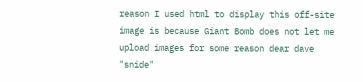reason I used html to display this off-site image is because Giant Bomb does not let me upload images for some reason dear dave "snide"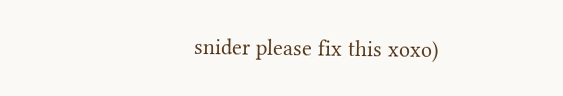snider please fix this xoxo)